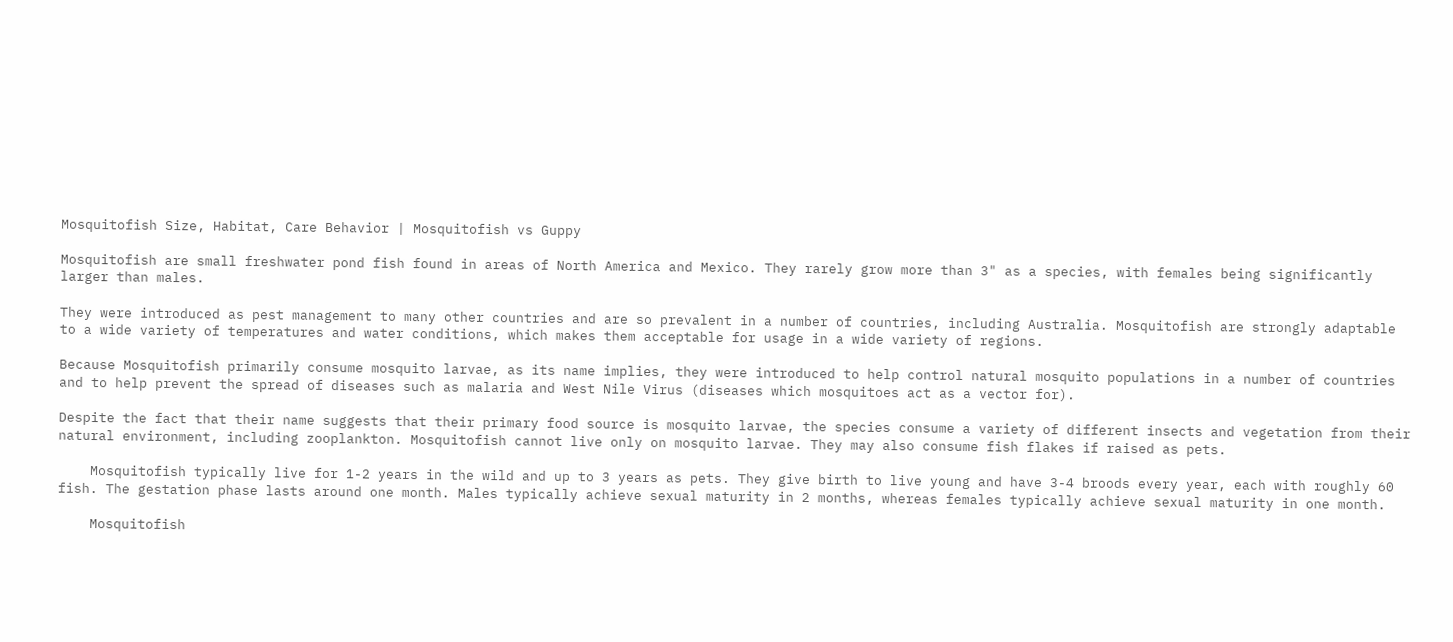Mosquitofish Size, Habitat, Care Behavior | Mosquitofish vs Guppy

Mosquitofish are small freshwater pond fish found in areas of North America and Mexico. They rarely grow more than 3" as a species, with females being significantly larger than males.

They were introduced as pest management to many other countries and are so prevalent in a number of countries, including Australia. Mosquitofish are strongly adaptable to a wide variety of temperatures and water conditions, which makes them acceptable for usage in a wide variety of regions.

Because Mosquitofish primarily consume mosquito larvae, as its name implies, they were introduced to help control natural mosquito populations in a number of countries and to help prevent the spread of diseases such as malaria and West Nile Virus (diseases which mosquitoes act as a vector for).

Despite the fact that their name suggests that their primary food source is mosquito larvae, the species consume a variety of different insects and vegetation from their natural environment, including zooplankton. Mosquitofish cannot live only on mosquito larvae. They may also consume fish flakes if raised as pets.

    Mosquitofish typically live for 1-2 years in the wild and up to 3 years as pets. They give birth to live young and have 3-4 broods every year, each with roughly 60 fish. The gestation phase lasts around one month. Males typically achieve sexual maturity in 2 months, whereas females typically achieve sexual maturity in one month.

    Mosquitofish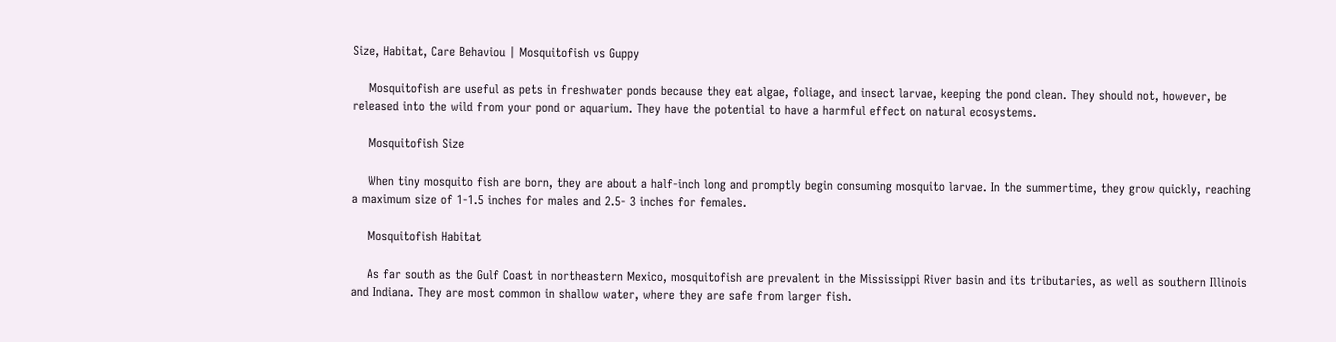Size, Habitat, Care Behaviou | Mosquitofish vs Guppy

    Mosquitofish are useful as pets in freshwater ponds because they eat algae, foliage, and insect larvae, keeping the pond clean. They should not, however, be released into the wild from your pond or aquarium. They have the potential to have a harmful effect on natural ecosystems.

    Mosquitofish Size

    When tiny mosquito fish are born, they are about a half-inch long and promptly begin consuming mosquito larvae. In the summertime, they grow quickly, reaching a maximum size of 1-1.5 inches for males and 2.5- 3 inches for females.

    Mosquitofish Habitat

    As far south as the Gulf Coast in northeastern Mexico, mosquitofish are prevalent in the Mississippi River basin and its tributaries, as well as southern Illinois and Indiana. They are most common in shallow water, where they are safe from larger fish.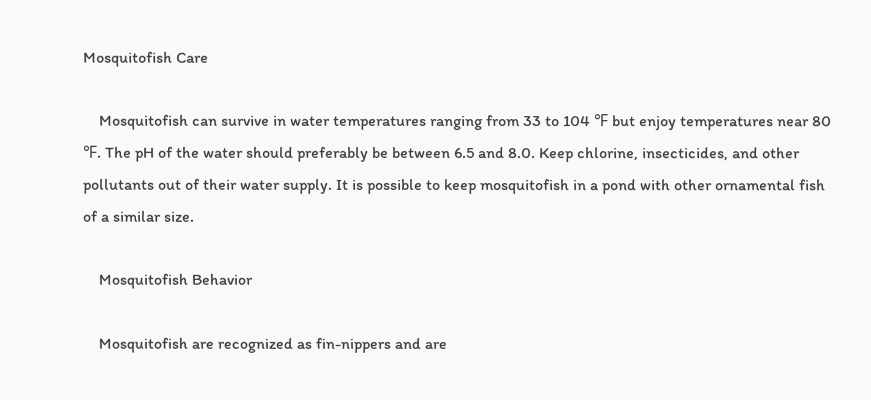Mosquitofish Care

    Mosquitofish can survive in water temperatures ranging from 33 to 104 ℉ but enjoy temperatures near 80 ℉. The pH of the water should preferably be between 6.5 and 8.0. Keep chlorine, insecticides, and other pollutants out of their water supply. It is possible to keep mosquitofish in a pond with other ornamental fish of a similar size.

    Mosquitofish Behavior

    Mosquitofish are recognized as fin-nippers and are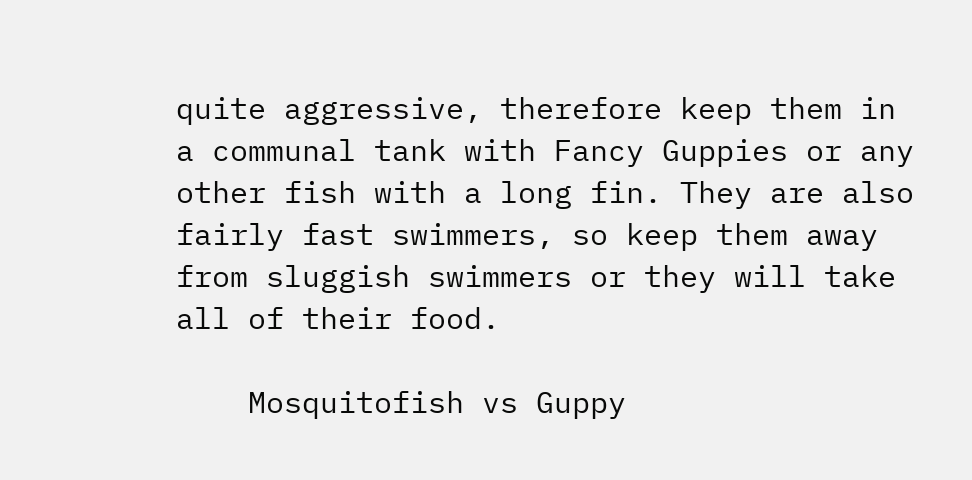quite aggressive, therefore keep them in a communal tank with Fancy Guppies or any other fish with a long fin. They are also fairly fast swimmers, so keep them away from sluggish swimmers or they will take all of their food.

    Mosquitofish vs Guppy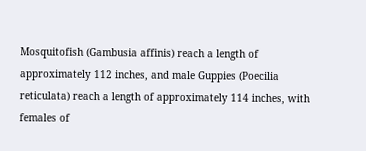Mosquitofish (Gambusia affinis) reach a length of approximately 112 inches, and male Guppies (Poecilia reticulata) reach a length of approximately 114 inches, with females of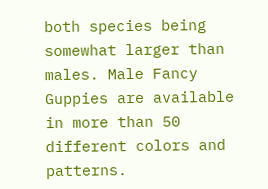both species being somewhat larger than males. Male Fancy Guppies are available in more than 50 different colors and patterns.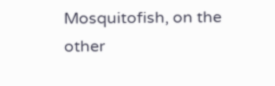Mosquitofish, on the other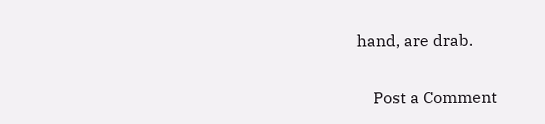hand, are drab.

    Post a Comment